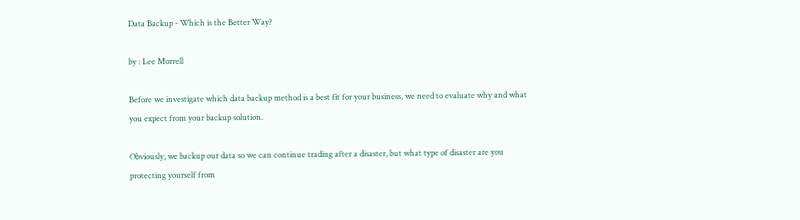Data Backup - Which is the Better Way?

by : Lee Morrell

Before we investigate which data backup method is a best fit for your business, we need to evaluate why and what you expect from your backup solution.

Obviously, we backup our data so we can continue trading after a disaster, but what type of disaster are you protecting yourself from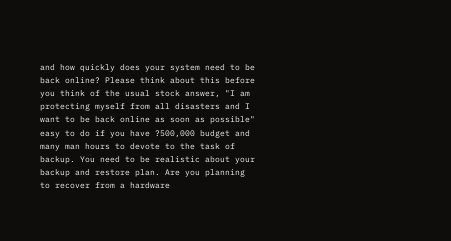and how quickly does your system need to be back online? Please think about this before you think of the usual stock answer, "I am protecting myself from all disasters and I want to be back online as soon as possible" easy to do if you have ?500,000 budget and many man hours to devote to the task of backup. You need to be realistic about your backup and restore plan. Are you planning to recover from a hardware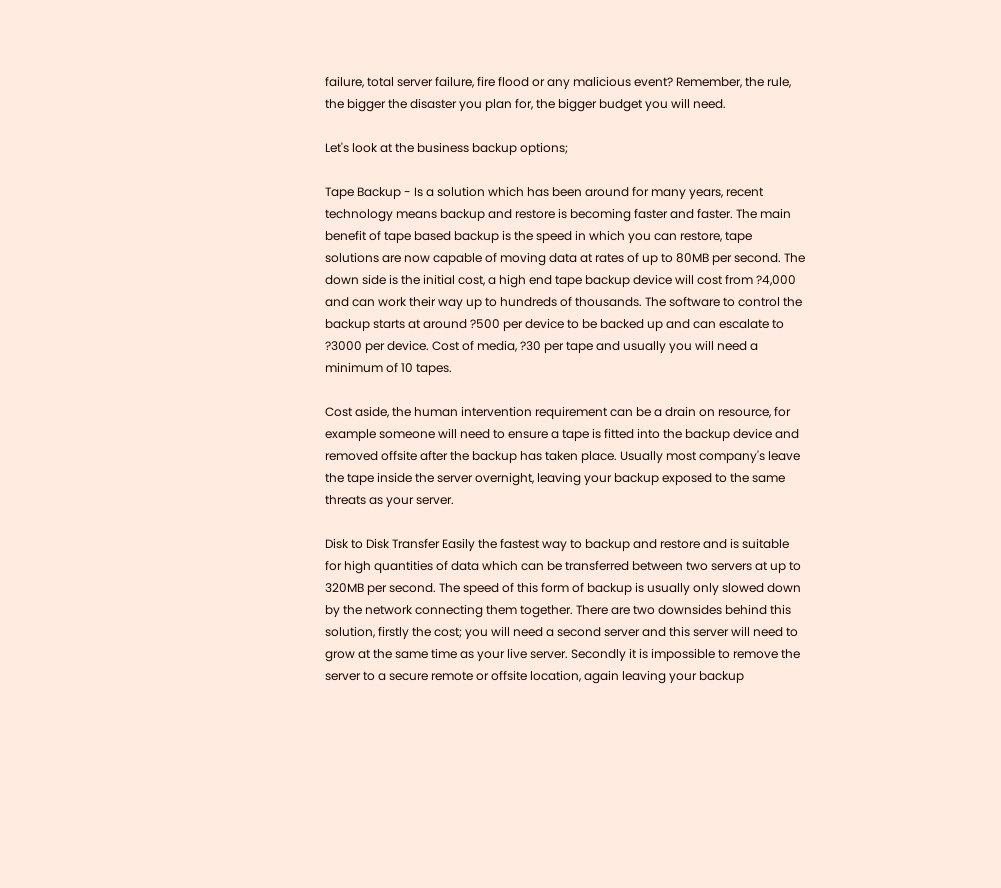failure, total server failure, fire flood or any malicious event? Remember, the rule, the bigger the disaster you plan for, the bigger budget you will need.

Let's look at the business backup options;

Tape Backup - Is a solution which has been around for many years, recent technology means backup and restore is becoming faster and faster. The main benefit of tape based backup is the speed in which you can restore, tape solutions are now capable of moving data at rates of up to 80MB per second. The down side is the initial cost, a high end tape backup device will cost from ?4,000 and can work their way up to hundreds of thousands. The software to control the backup starts at around ?500 per device to be backed up and can escalate to ?3000 per device. Cost of media, ?30 per tape and usually you will need a minimum of 10 tapes.

Cost aside, the human intervention requirement can be a drain on resource, for example someone will need to ensure a tape is fitted into the backup device and removed offsite after the backup has taken place. Usually most company's leave the tape inside the server overnight, leaving your backup exposed to the same threats as your server.

Disk to Disk Transfer Easily the fastest way to backup and restore and is suitable for high quantities of data which can be transferred between two servers at up to 320MB per second. The speed of this form of backup is usually only slowed down by the network connecting them together. There are two downsides behind this solution, firstly the cost; you will need a second server and this server will need to grow at the same time as your live server. Secondly it is impossible to remove the server to a secure remote or offsite location, again leaving your backup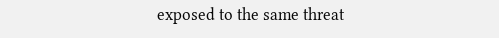exposed to the same threat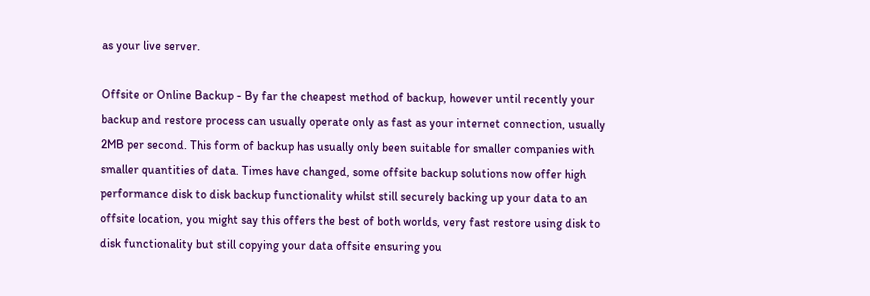as your live server.

Offsite or Online Backup - By far the cheapest method of backup, however until recently your backup and restore process can usually operate only as fast as your internet connection, usually 2MB per second. This form of backup has usually only been suitable for smaller companies with smaller quantities of data. Times have changed, some offsite backup solutions now offer high performance disk to disk backup functionality whilst still securely backing up your data to an offsite location, you might say this offers the best of both worlds, very fast restore using disk to disk functionality but still copying your data offsite ensuring you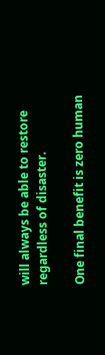will always be able to restore regardless of disaster.

One final benefit is zero human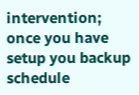intervention; once you have setup you backup schedule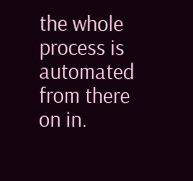the whole process is automated from there on in.